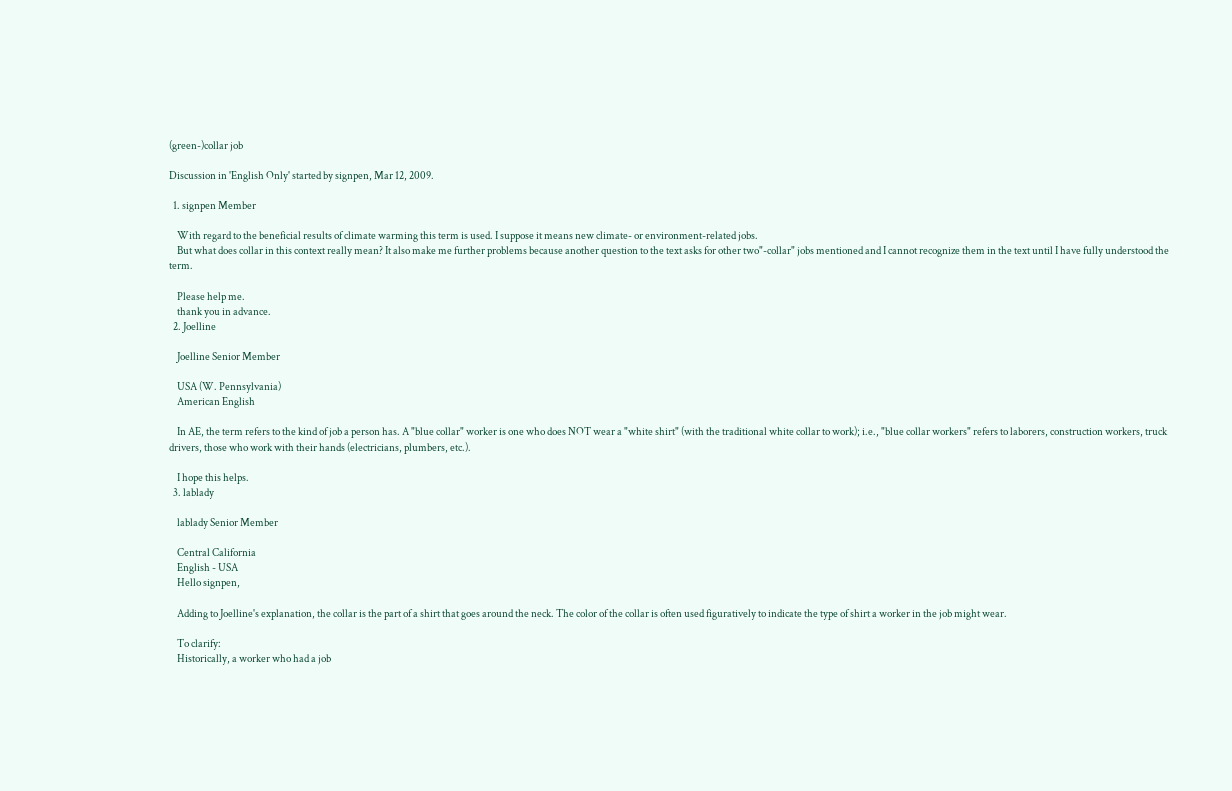(green-)collar job

Discussion in 'English Only' started by signpen, Mar 12, 2009.

  1. signpen Member

    With regard to the beneficial results of climate warming this term is used. I suppose it means new climate- or environment-related jobs.
    But what does collar in this context really mean? It also make me further problems because another question to the text asks for other two"-collar" jobs mentioned and I cannot recognize them in the text until I have fully understood the term.

    Please help me.
    thank you in advance.
  2. Joelline

    Joelline Senior Member

    USA (W. Pennsylvania)
    American English

    In AE, the term refers to the kind of job a person has. A "blue collar" worker is one who does NOT wear a "white shirt" (with the traditional white collar to work); i.e., "blue collar workers" refers to laborers, construction workers, truck drivers, those who work with their hands (electricians, plumbers, etc.).

    I hope this helps.
  3. lablady

    lablady Senior Member

    Central California
    English - USA
    Hello signpen,

    Adding to Joelline's explanation, the collar is the part of a shirt that goes around the neck. The color of the collar is often used figuratively to indicate the type of shirt a worker in the job might wear.

    To clarify:
    Historically, a worker who had a job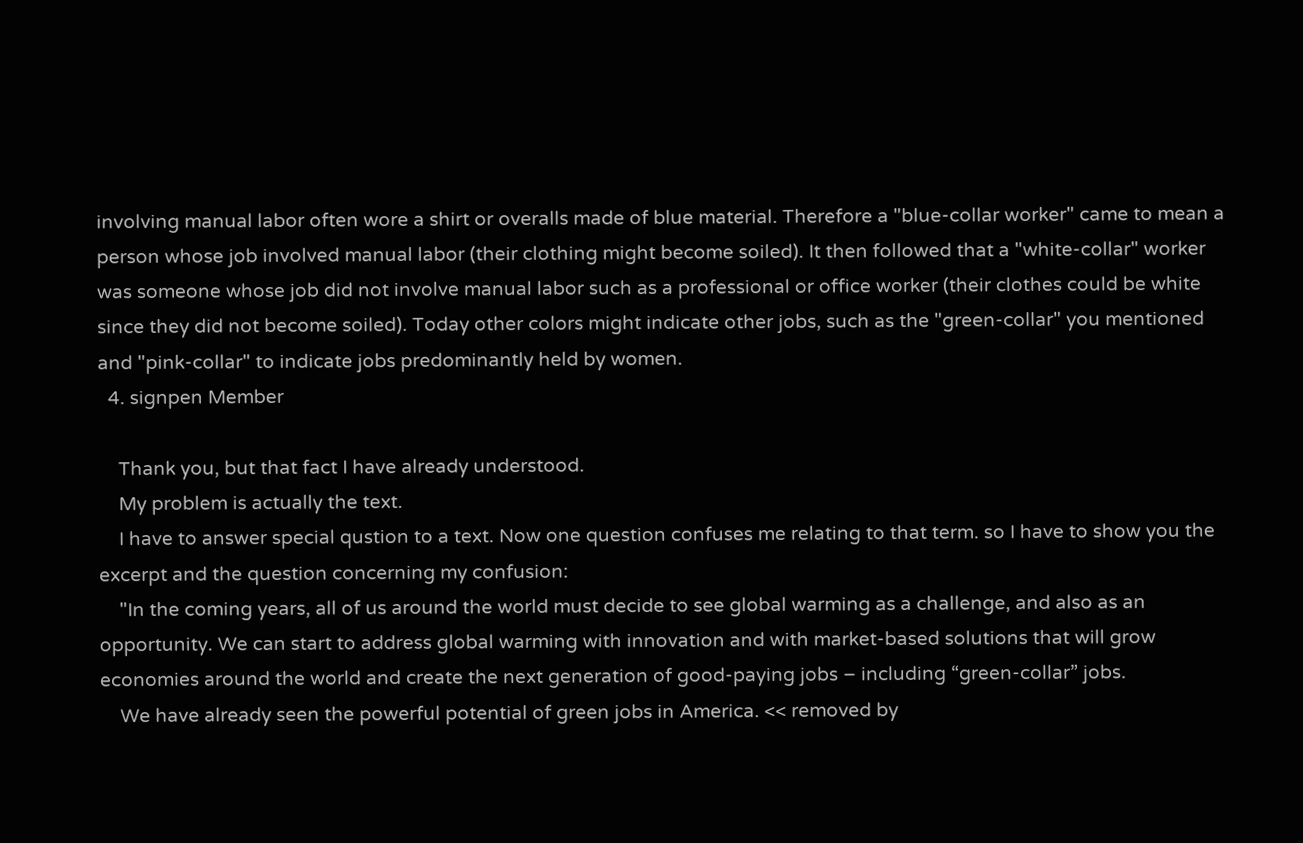involving manual labor often wore a shirt or overalls made of blue material. Therefore a "blue-collar worker" came to mean a person whose job involved manual labor (their clothing might become soiled). It then followed that a "white-collar" worker was someone whose job did not involve manual labor such as a professional or office worker (their clothes could be white since they did not become soiled). Today other colors might indicate other jobs, such as the "green-collar" you mentioned and "pink-collar" to indicate jobs predominantly held by women.
  4. signpen Member

    Thank you, but that fact I have already understood.
    My problem is actually the text.
    I have to answer special qustion to a text. Now one question confuses me relating to that term. so I have to show you the excerpt and the question concerning my confusion:
    "In the coming years, all of us around the world must decide to see global warming as a challenge, and also as an opportunity. We can start to address global warming with innovation and with market-based solutions that will grow economies around the world and create the next generation of good-paying jobs – including “green-collar” jobs.
    We have already seen the powerful potential of green jobs in America. << removed by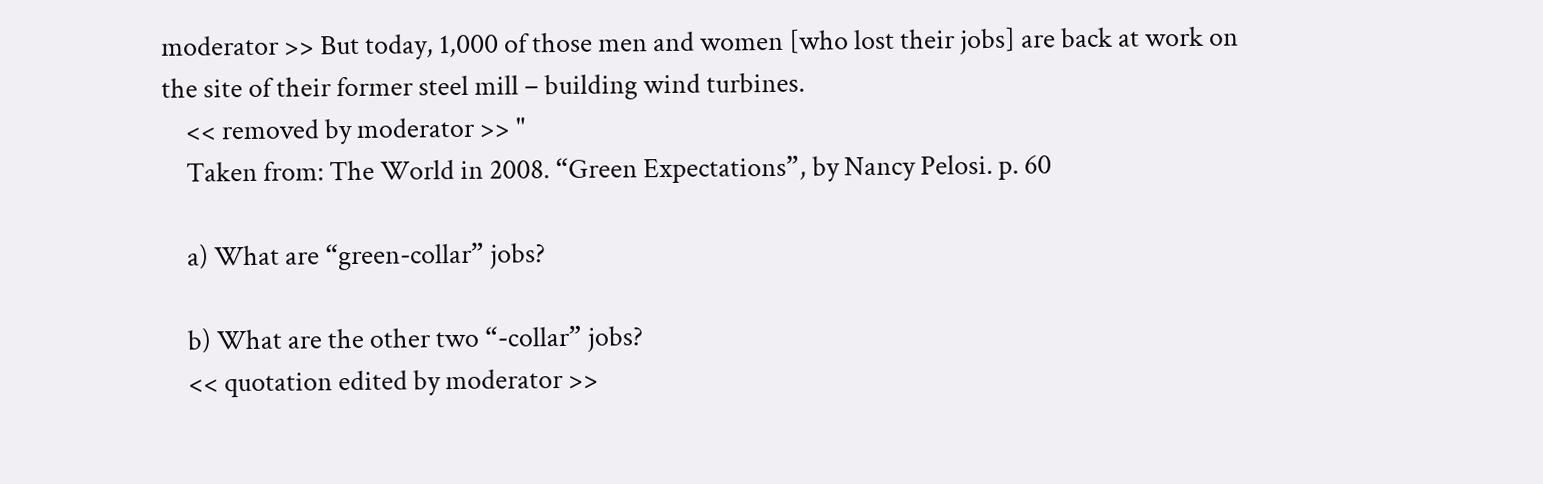moderator >> But today, 1,000 of those men and women [who lost their jobs] are back at work on the site of their former steel mill – building wind turbines.
    << removed by moderator >> "
    Taken from: The World in 2008. “Green Expectations”, by Nancy Pelosi. p. 60

    a) What are “green-collar” jobs?

    b) What are the other two “-collar” jobs?
    << quotation edited by moderator >>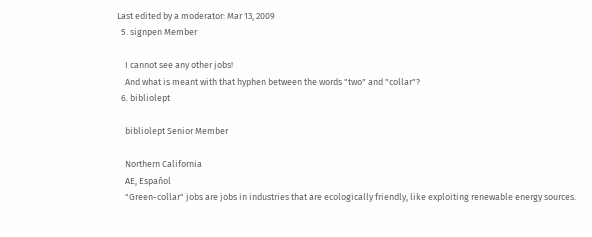Last edited by a moderator: Mar 13, 2009
  5. signpen Member

    I cannot see any other jobs!
    And what is meant with that hyphen between the words "two" and "collar"?
  6. bibliolept

    bibliolept Senior Member

    Northern California
    AE, Español
    "Green-collar" jobs are jobs in industries that are ecologically friendly, like exploiting renewable energy sources.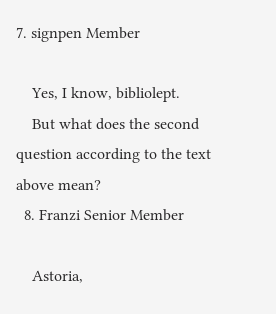7. signpen Member

    Yes, I know, bibliolept.
    But what does the second question according to the text above mean?
  8. Franzi Senior Member

    Astoria,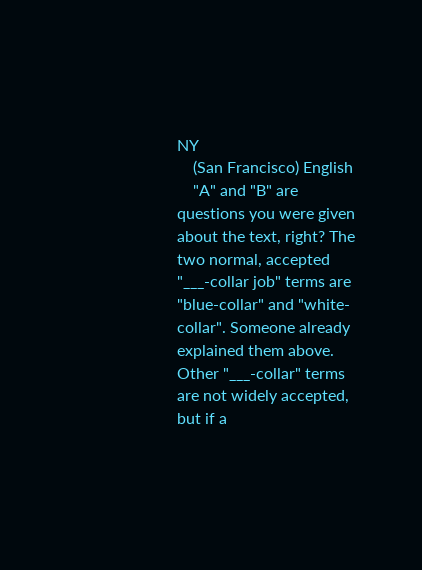NY
    (San Francisco) English
    "A" and "B" are questions you were given about the text, right? The two normal, accepted "___-collar job" terms are "blue-collar" and "white-collar". Someone already explained them above. Other "___-collar" terms are not widely accepted, but if a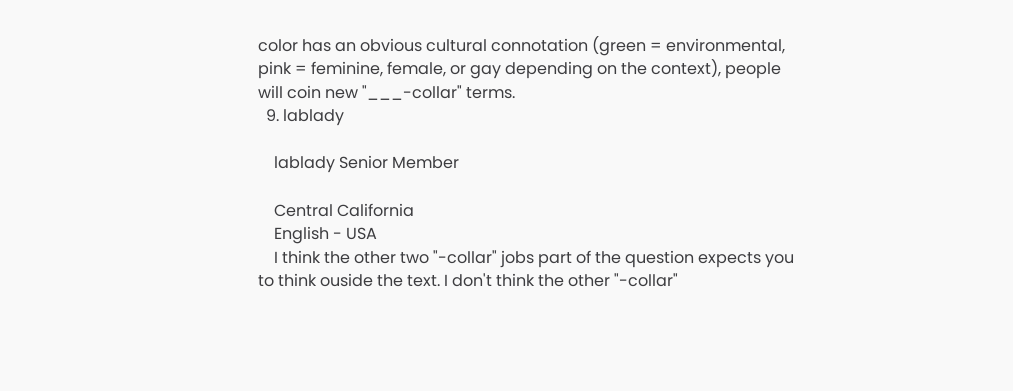color has an obvious cultural connotation (green = environmental, pink = feminine, female, or gay depending on the context), people will coin new "___-collar" terms.
  9. lablady

    lablady Senior Member

    Central California
    English - USA
    I think the other two "-collar" jobs part of the question expects you to think ouside the text. I don't think the other "-collar"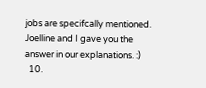jobs are specifcally mentioned. Joelline and I gave you the answer in our explanations. :)
  10.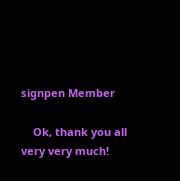signpen Member

    Ok, thank you all very very much!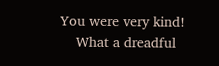You were very kind!
    What a dreadful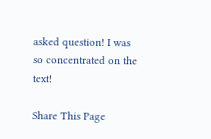asked question! I was so concentrated on the text!

Share This Page